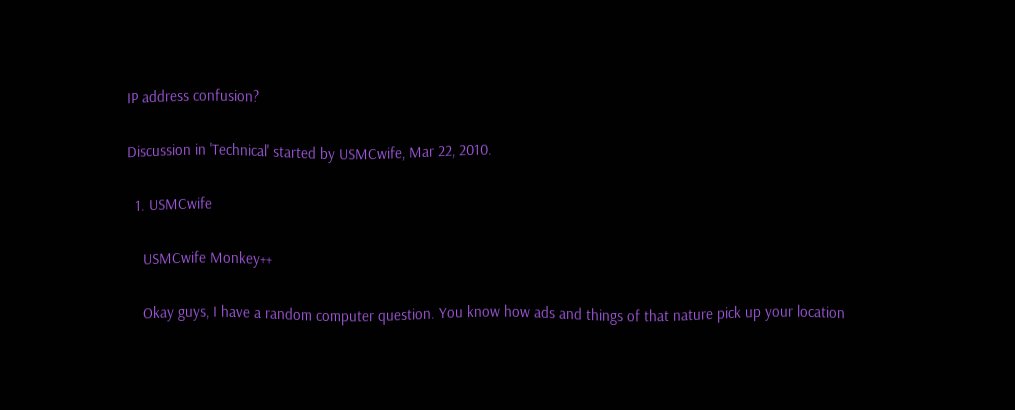IP address confusion?

Discussion in 'Technical' started by USMCwife, Mar 22, 2010.

  1. USMCwife

    USMCwife Monkey++

    Okay guys, I have a random computer question. You know how ads and things of that nature pick up your location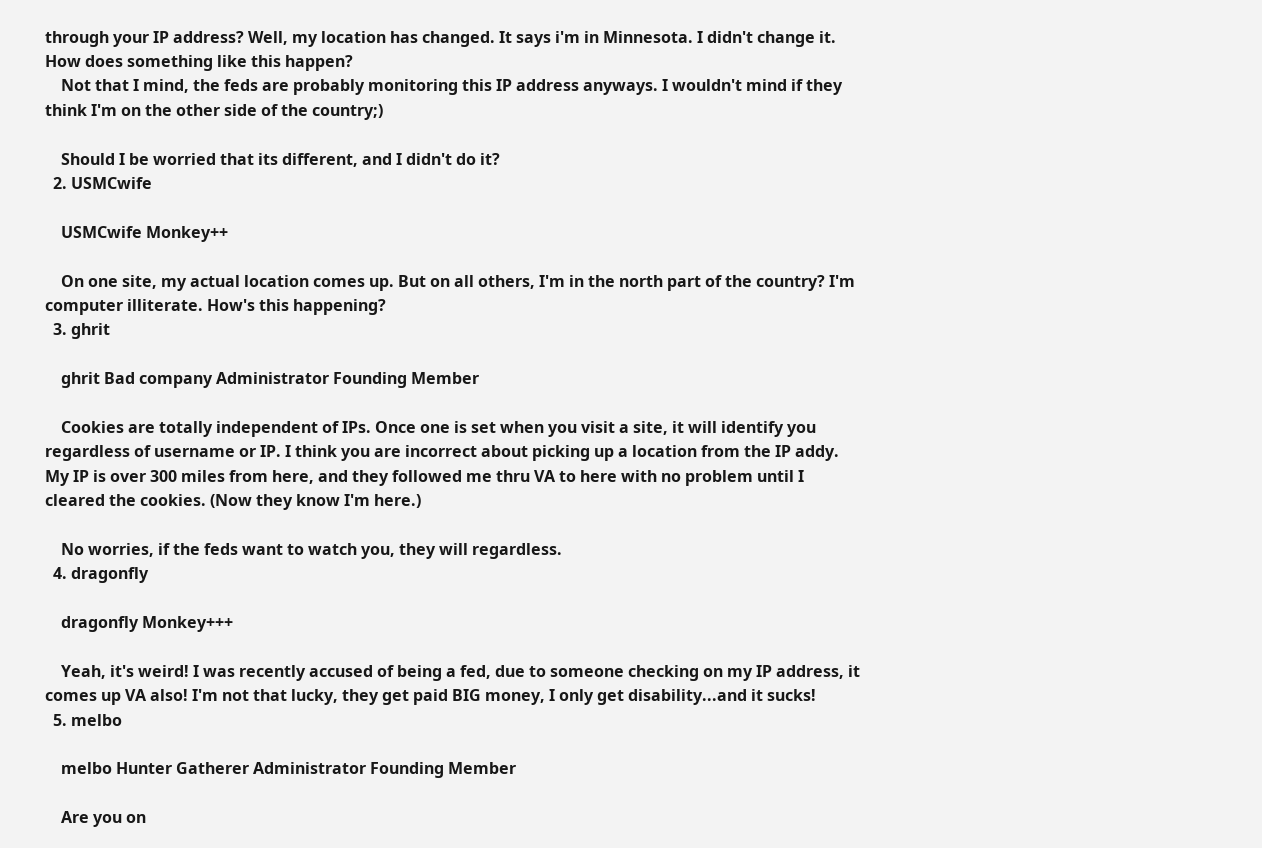through your IP address? Well, my location has changed. It says i'm in Minnesota. I didn't change it. How does something like this happen?
    Not that I mind, the feds are probably monitoring this IP address anyways. I wouldn't mind if they think I'm on the other side of the country;)

    Should I be worried that its different, and I didn't do it?
  2. USMCwife

    USMCwife Monkey++

    On one site, my actual location comes up. But on all others, I'm in the north part of the country? I'm computer illiterate. How's this happening?
  3. ghrit

    ghrit Bad company Administrator Founding Member

    Cookies are totally independent of IPs. Once one is set when you visit a site, it will identify you regardless of username or IP. I think you are incorrect about picking up a location from the IP addy. My IP is over 300 miles from here, and they followed me thru VA to here with no problem until I cleared the cookies. (Now they know I'm here.)

    No worries, if the feds want to watch you, they will regardless.
  4. dragonfly

    dragonfly Monkey+++

    Yeah, it's weird! I was recently accused of being a fed, due to someone checking on my IP address, it comes up VA also! I'm not that lucky, they get paid BIG money, I only get disability...and it sucks!
  5. melbo

    melbo Hunter Gatherer Administrator Founding Member

    Are you on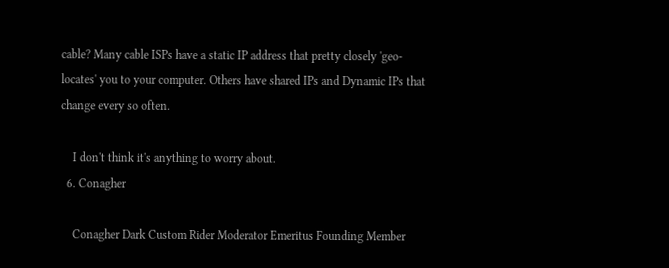cable? Many cable ISPs have a static IP address that pretty closely 'geo-locates' you to your computer. Others have shared IPs and Dynamic IPs that change every so often.

    I don't think it's anything to worry about.
  6. Conagher

    Conagher Dark Custom Rider Moderator Emeritus Founding Member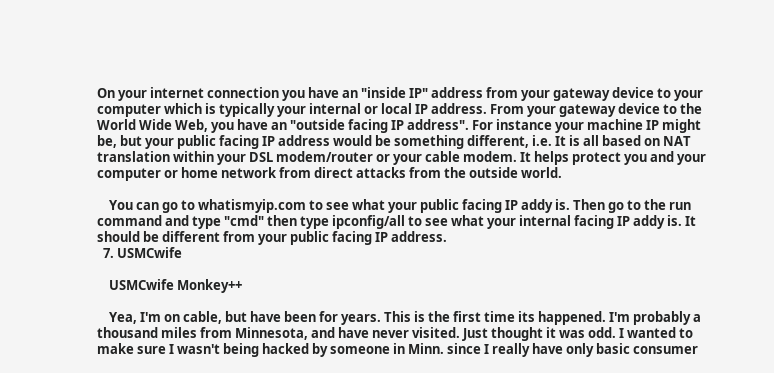On your internet connection you have an "inside IP" address from your gateway device to your computer which is typically your internal or local IP address. From your gateway device to the World Wide Web, you have an "outside facing IP address". For instance your machine IP might be, but your public facing IP address would be something different, i.e. It is all based on NAT translation within your DSL modem/router or your cable modem. It helps protect you and your computer or home network from direct attacks from the outside world.

    You can go to whatismyip.com to see what your public facing IP addy is. Then go to the run command and type "cmd" then type ipconfig/all to see what your internal facing IP addy is. It should be different from your public facing IP address.
  7. USMCwife

    USMCwife Monkey++

    Yea, I'm on cable, but have been for years. This is the first time its happened. I'm probably a thousand miles from Minnesota, and have never visited. Just thought it was odd. I wanted to make sure I wasn't being hacked by someone in Minn. since I really have only basic consumer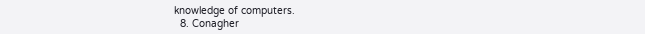knowledge of computers.
  8. Conagher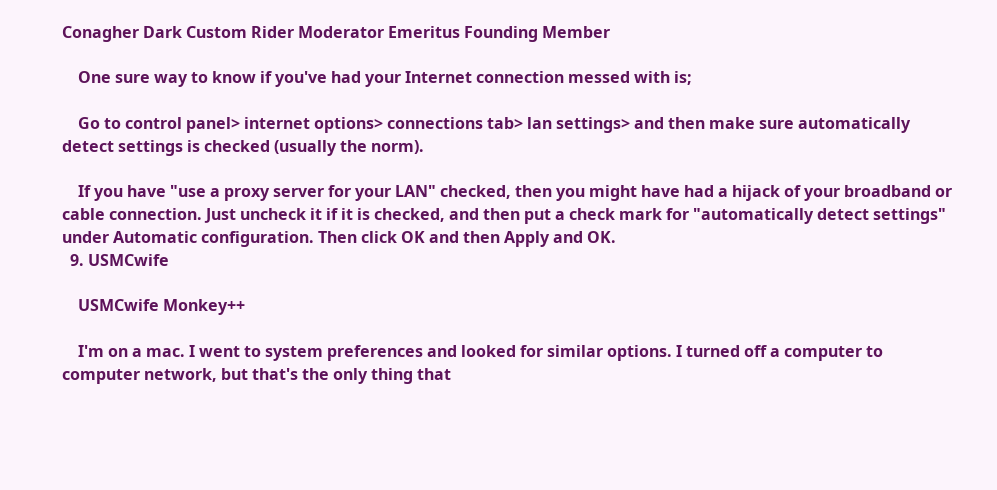Conagher Dark Custom Rider Moderator Emeritus Founding Member

    One sure way to know if you've had your Internet connection messed with is;

    Go to control panel> internet options> connections tab> lan settings> and then make sure automatically detect settings is checked (usually the norm).

    If you have "use a proxy server for your LAN" checked, then you might have had a hijack of your broadband or cable connection. Just uncheck it if it is checked, and then put a check mark for "automatically detect settings" under Automatic configuration. Then click OK and then Apply and OK.
  9. USMCwife

    USMCwife Monkey++

    I'm on a mac. I went to system preferences and looked for similar options. I turned off a computer to computer network, but that's the only thing that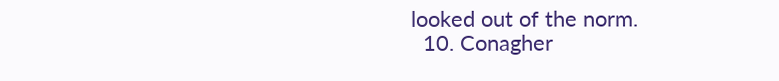looked out of the norm.
  10. Conagher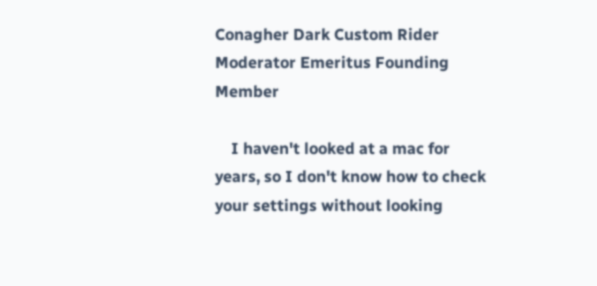Conagher Dark Custom Rider Moderator Emeritus Founding Member

    I haven't looked at a mac for years, so I don't know how to check your settings without looking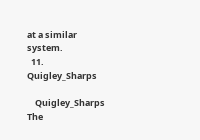at a similar system.
  11. Quigley_Sharps

    Quigley_Sharps The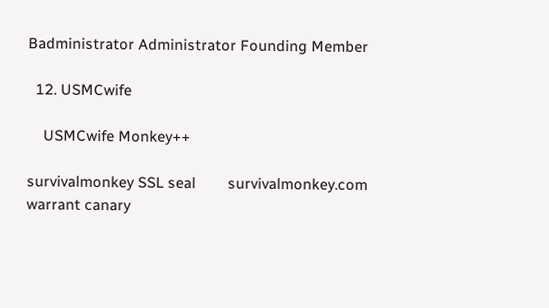Badministrator Administrator Founding Member

  12. USMCwife

    USMCwife Monkey++

survivalmonkey SSL seal        survivalmonkey.com warrant canary